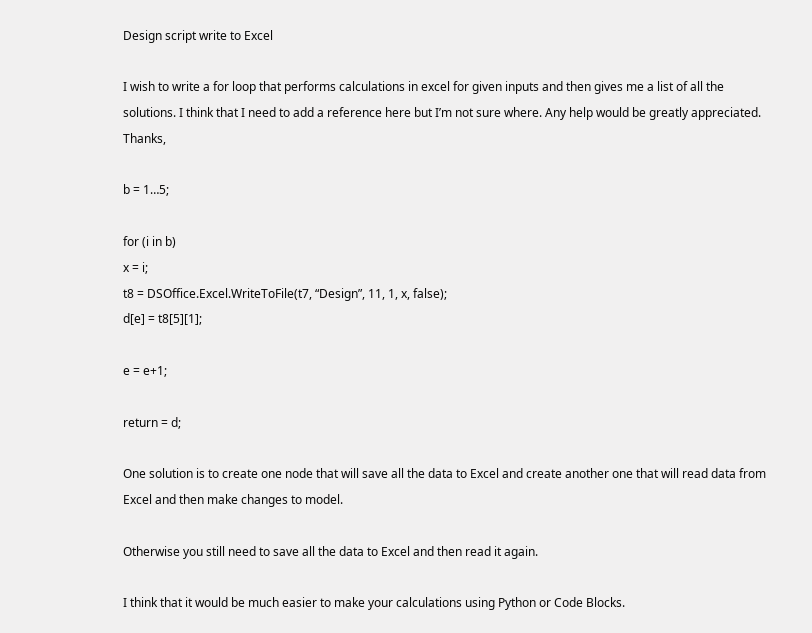Design script write to Excel

I wish to write a for loop that performs calculations in excel for given inputs and then gives me a list of all the solutions. I think that I need to add a reference here but I’m not sure where. Any help would be greatly appreciated. Thanks,

b = 1…5;

for (i in b)
x = i;
t8 = DSOffice.Excel.WriteToFile(t7, “Design”, 11, 1, x, false);
d[e] = t8[5][1];

e = e+1;

return = d;

One solution is to create one node that will save all the data to Excel and create another one that will read data from Excel and then make changes to model.

Otherwise you still need to save all the data to Excel and then read it again.

I think that it would be much easier to make your calculations using Python or Code Blocks.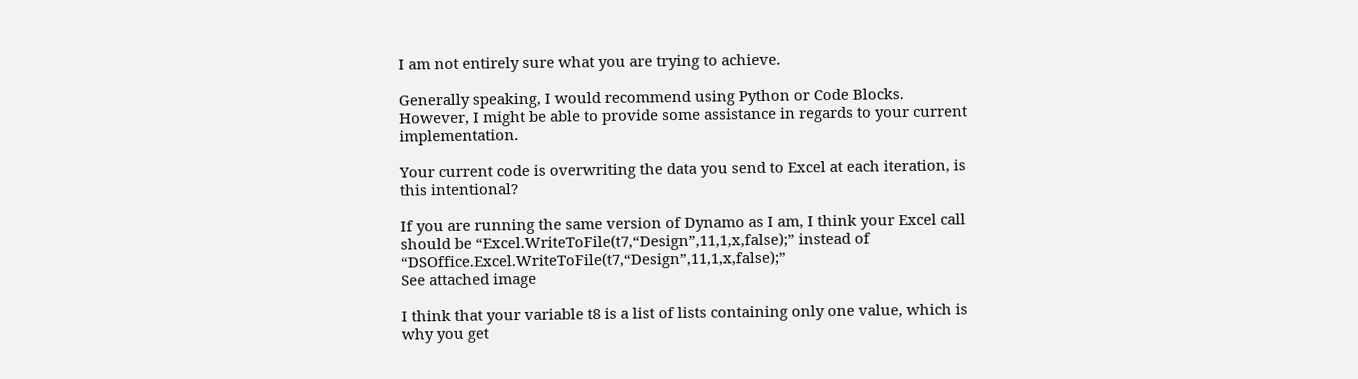I am not entirely sure what you are trying to achieve.

Generally speaking, I would recommend using Python or Code Blocks.
However, I might be able to provide some assistance in regards to your current implementation.

Your current code is overwriting the data you send to Excel at each iteration, is this intentional?

If you are running the same version of Dynamo as I am, I think your Excel call should be “Excel.WriteToFile(t7,“Design”,11,1,x,false);” instead of “DSOffice.Excel.WriteToFile(t7,“Design”,11,1,x,false);”
See attached image

I think that your variable t8 is a list of lists containing only one value, which is why you get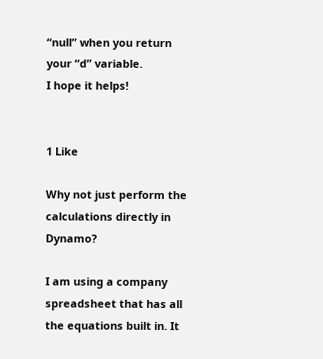“null” when you return your “d” variable.
I hope it helps!


1 Like

Why not just perform the calculations directly in Dynamo?

I am using a company spreadsheet that has all the equations built in. It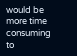would be more time consuming to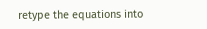retype the equations into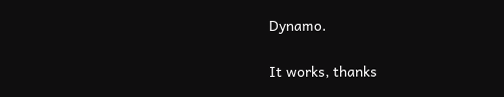Dynamo.

It works, thanks